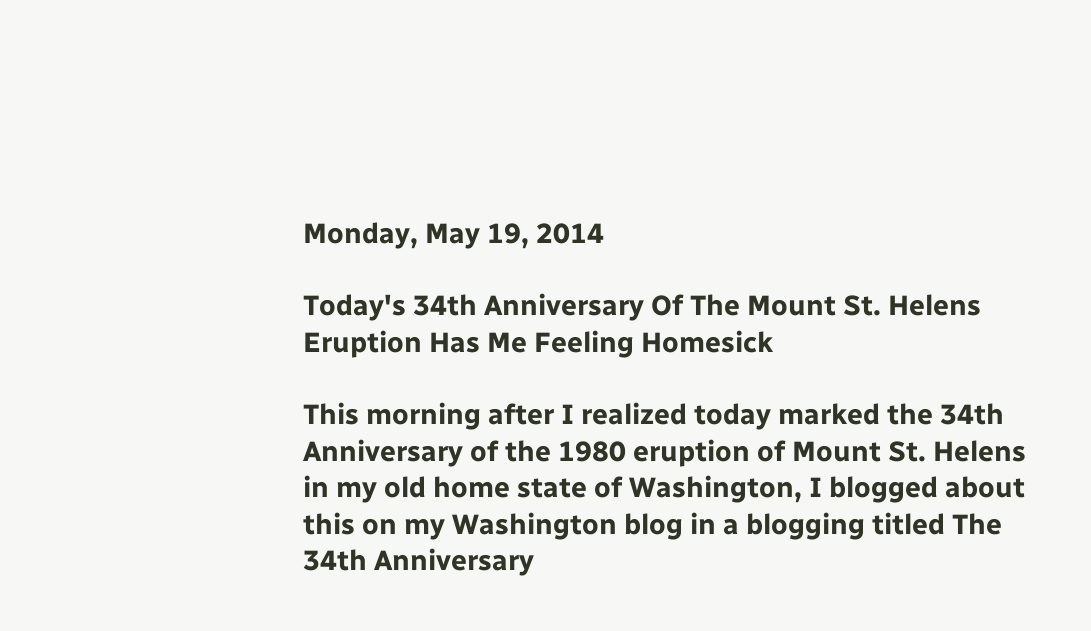Monday, May 19, 2014

Today's 34th Anniversary Of The Mount St. Helens Eruption Has Me Feeling Homesick

This morning after I realized today marked the 34th Anniversary of the 1980 eruption of Mount St. Helens in my old home state of Washington, I blogged about this on my Washington blog in a blogging titled The 34th Anniversary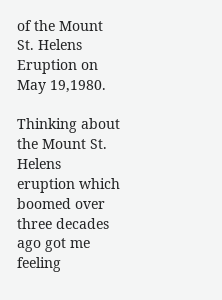of the Mount St. Helens Eruption on May 19,1980.

Thinking about the Mount St. Helens eruption which boomed over three decades ago got me feeling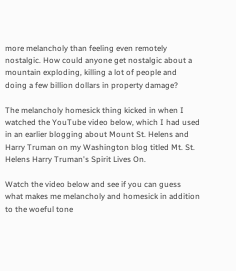more melancholy than feeling even remotely nostalgic. How could anyone get nostalgic about a mountain exploding, killing a lot of people and doing a few billion dollars in property damage?

The melancholy homesick thing kicked in when I watched the YouTube video below, which I had used in an earlier blogging about Mount St. Helens and Harry Truman on my Washington blog titled Mt. St. Helens Harry Truman's Spirit Lives On.

Watch the video below and see if you can guess what makes me melancholy and homesick in addition to the woeful tone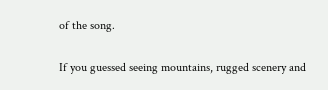of the song.

If you guessed seeing mountains, rugged scenery and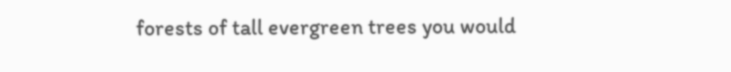forests of tall evergreen trees you would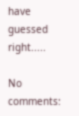have guessed right.....

No comments: